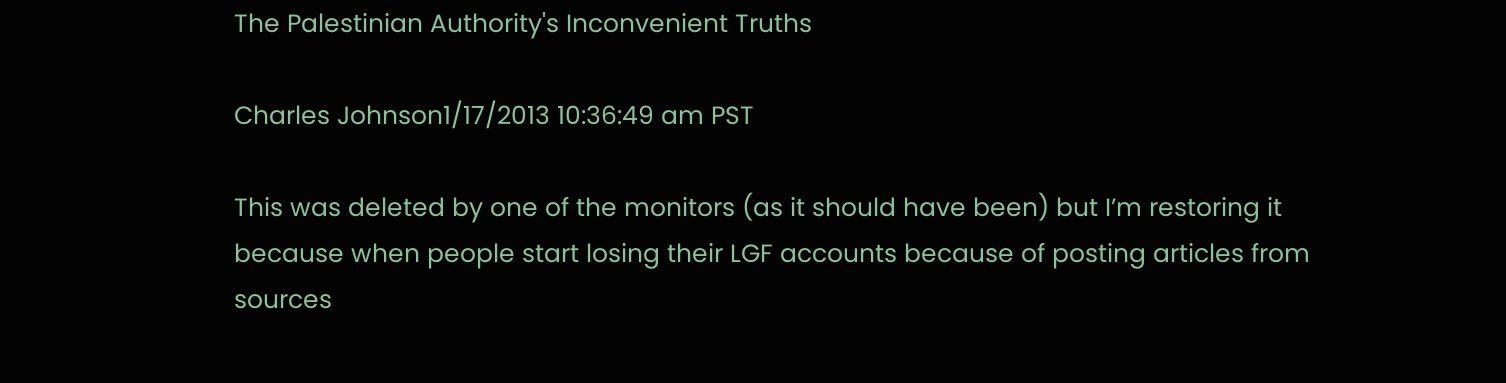The Palestinian Authority's Inconvenient Truths

Charles Johnson1/17/2013 10:36:49 am PST

This was deleted by one of the monitors (as it should have been) but I’m restoring it because when people start losing their LGF accounts because of posting articles from sources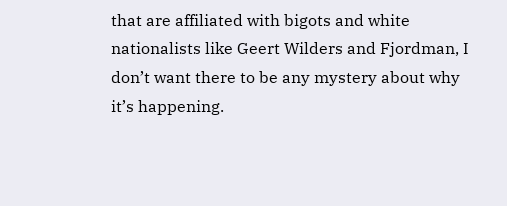that are affiliated with bigots and white nationalists like Geert Wilders and Fjordman, I don’t want there to be any mystery about why it’s happening.